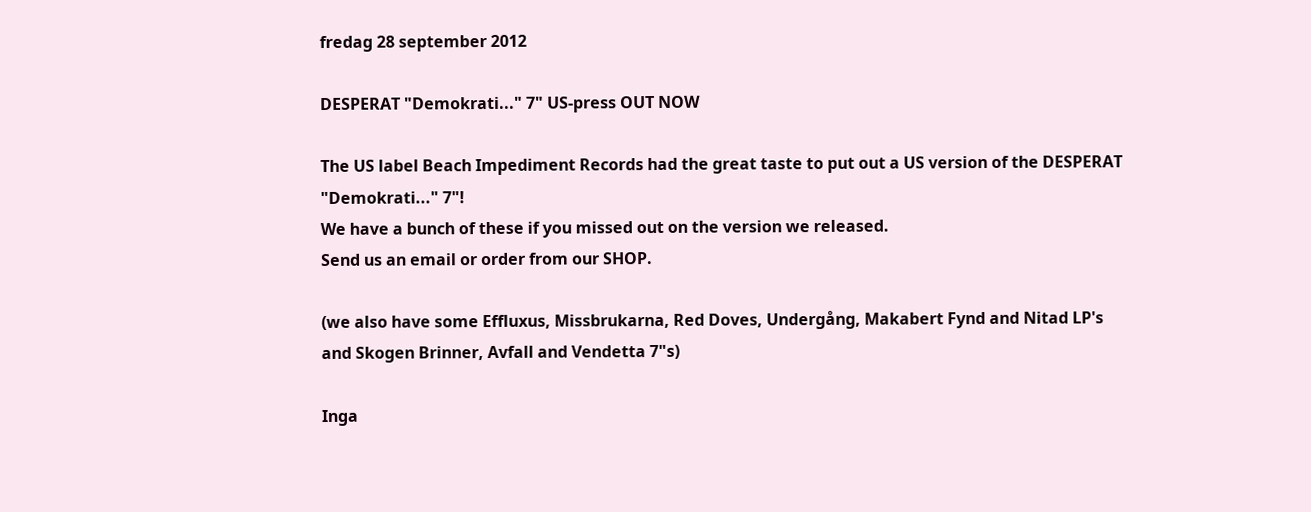fredag 28 september 2012

DESPERAT "Demokrati..." 7" US-press OUT NOW

The US label Beach Impediment Records had the great taste to put out a US version of the DESPERAT "Demokrati..." 7"!
We have a bunch of these if you missed out on the version we released.
Send us an email or order from our SHOP.

(we also have some Effluxus, Missbrukarna, Red Doves, Undergång, Makabert Fynd and Nitad LP's and Skogen Brinner, Avfall and Vendetta 7"s)

Inga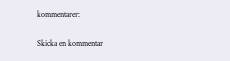kommentarer:

Skicka en kommentar